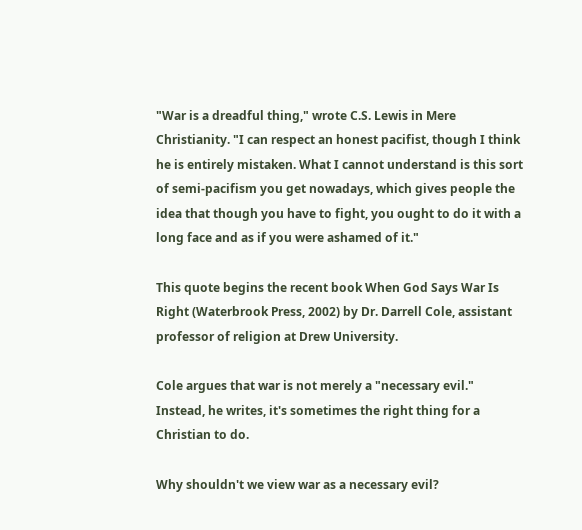"War is a dreadful thing," wrote C.S. Lewis in Mere Christianity. "I can respect an honest pacifist, though I think he is entirely mistaken. What I cannot understand is this sort of semi-pacifism you get nowadays, which gives people the idea that though you have to fight, you ought to do it with a long face and as if you were ashamed of it."

This quote begins the recent book When God Says War Is Right (Waterbrook Press, 2002) by Dr. Darrell Cole, assistant professor of religion at Drew University.

Cole argues that war is not merely a "necessary evil." Instead, he writes, it's sometimes the right thing for a Christian to do.

Why shouldn't we view war as a necessary evil?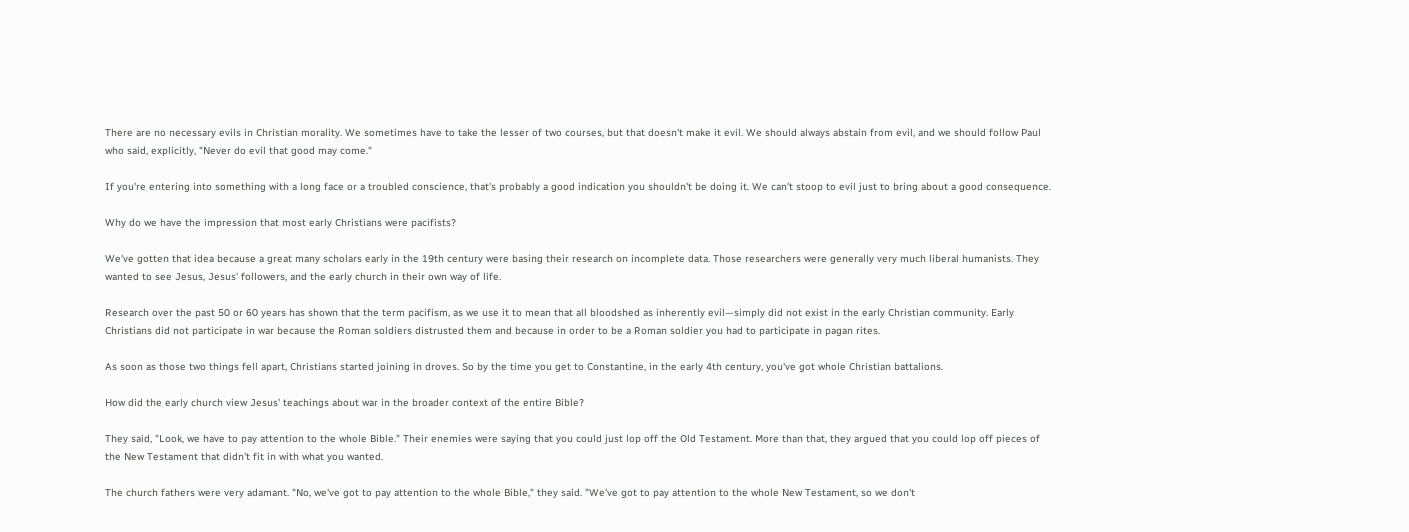There are no necessary evils in Christian morality. We sometimes have to take the lesser of two courses, but that doesn't make it evil. We should always abstain from evil, and we should follow Paul who said, explicitly, "Never do evil that good may come."

If you're entering into something with a long face or a troubled conscience, that's probably a good indication you shouldn't be doing it. We can't stoop to evil just to bring about a good consequence.

Why do we have the impression that most early Christians were pacifists?

We've gotten that idea because a great many scholars early in the 19th century were basing their research on incomplete data. Those researchers were generally very much liberal humanists. They wanted to see Jesus, Jesus' followers, and the early church in their own way of life.

Research over the past 50 or 60 years has shown that the term pacifism, as we use it to mean that all bloodshed as inherently evil—simply did not exist in the early Christian community. Early Christians did not participate in war because the Roman soldiers distrusted them and because in order to be a Roman soldier you had to participate in pagan rites.

As soon as those two things fell apart, Christians started joining in droves. So by the time you get to Constantine, in the early 4th century, you've got whole Christian battalions.

How did the early church view Jesus' teachings about war in the broader context of the entire Bible?

They said, "Look, we have to pay attention to the whole Bible." Their enemies were saying that you could just lop off the Old Testament. More than that, they argued that you could lop off pieces of the New Testament that didn't fit in with what you wanted.

The church fathers were very adamant. "No, we've got to pay attention to the whole Bible," they said. "We've got to pay attention to the whole New Testament, so we don't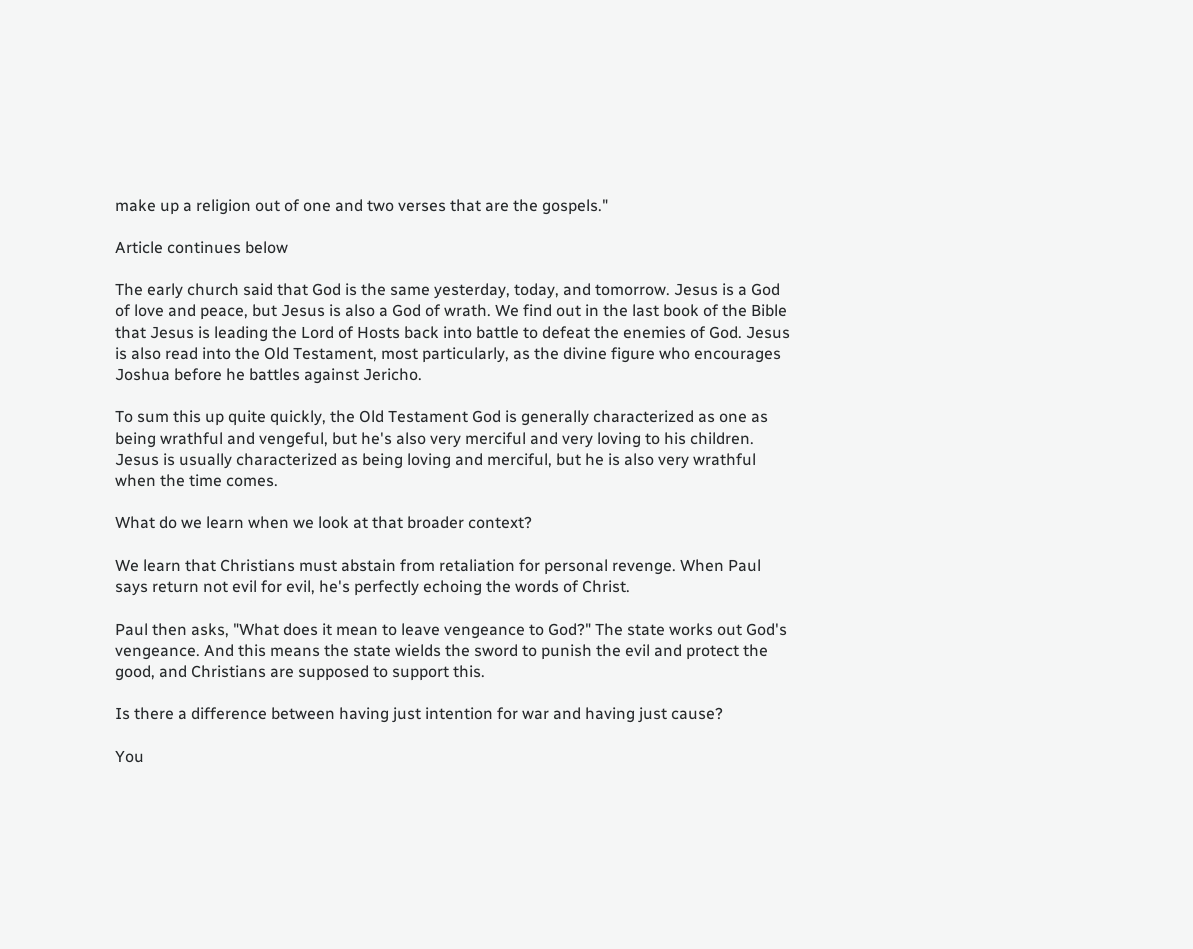make up a religion out of one and two verses that are the gospels."

Article continues below

The early church said that God is the same yesterday, today, and tomorrow. Jesus is a God of love and peace, but Jesus is also a God of wrath. We find out in the last book of the Bible that Jesus is leading the Lord of Hosts back into battle to defeat the enemies of God. Jesus is also read into the Old Testament, most particularly, as the divine figure who encourages Joshua before he battles against Jericho.

To sum this up quite quickly, the Old Testament God is generally characterized as one as being wrathful and vengeful, but he's also very merciful and very loving to his children. Jesus is usually characterized as being loving and merciful, but he is also very wrathful when the time comes.

What do we learn when we look at that broader context?

We learn that Christians must abstain from retaliation for personal revenge. When Paul says return not evil for evil, he's perfectly echoing the words of Christ.

Paul then asks, "What does it mean to leave vengeance to God?" The state works out God's vengeance. And this means the state wields the sword to punish the evil and protect the good, and Christians are supposed to support this.

Is there a difference between having just intention for war and having just cause?

You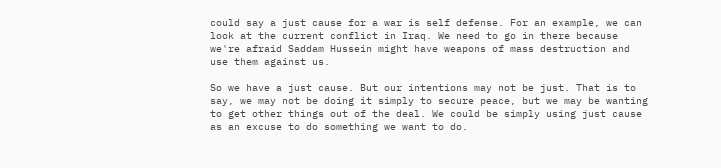could say a just cause for a war is self defense. For an example, we can look at the current conflict in Iraq. We need to go in there because we're afraid Saddam Hussein might have weapons of mass destruction and use them against us.

So we have a just cause. But our intentions may not be just. That is to say, we may not be doing it simply to secure peace, but we may be wanting to get other things out of the deal. We could be simply using just cause as an excuse to do something we want to do.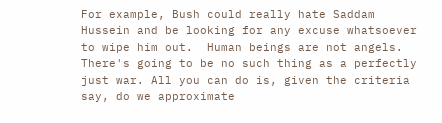For example, Bush could really hate Saddam Hussein and be looking for any excuse whatsoever to wipe him out.  Human beings are not angels. There's going to be no such thing as a perfectly just war. All you can do is, given the criteria say, do we approximate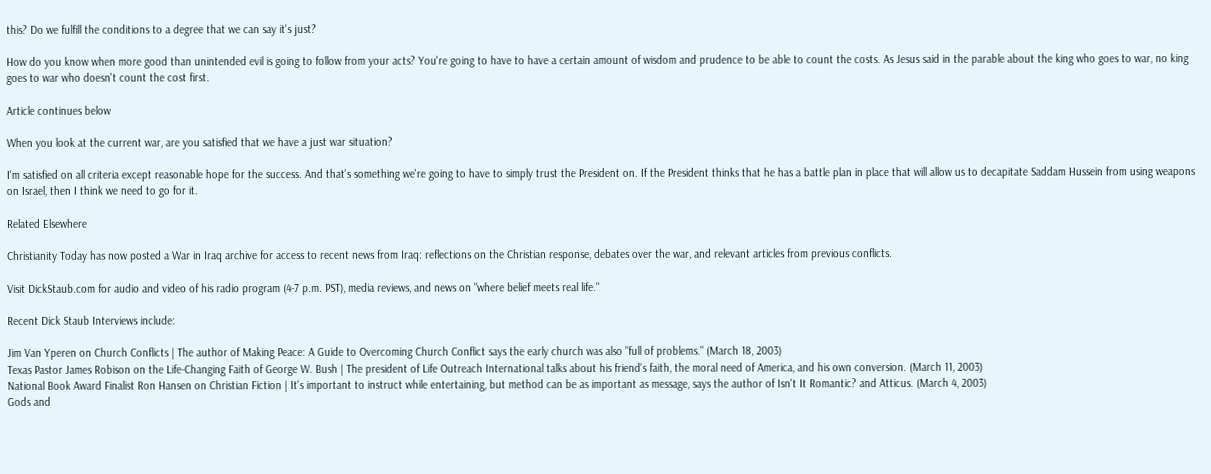this? Do we fulfill the conditions to a degree that we can say it's just?

How do you know when more good than unintended evil is going to follow from your acts? You're going to have to have a certain amount of wisdom and prudence to be able to count the costs. As Jesus said in the parable about the king who goes to war, no king goes to war who doesn't count the cost first.

Article continues below

When you look at the current war, are you satisfied that we have a just war situation?

I'm satisfied on all criteria except reasonable hope for the success. And that's something we're going to have to simply trust the President on. If the President thinks that he has a battle plan in place that will allow us to decapitate Saddam Hussein from using weapons on Israel, then I think we need to go for it.

Related Elsewhere

Christianity Today has now posted a War in Iraq archive for access to recent news from Iraq: reflections on the Christian response, debates over the war, and relevant articles from previous conflicts.

Visit DickStaub.com for audio and video of his radio program (4-7 p.m. PST), media reviews, and news on "where belief meets real life."

Recent Dick Staub Interviews include:

Jim Van Yperen on Church Conflicts | The author of Making Peace: A Guide to Overcoming Church Conflict says the early church was also "full of problems." (March 18, 2003)
Texas Pastor James Robison on the Life-Changing Faith of George W. Bush | The president of Life Outreach International talks about his friend's faith, the moral need of America, and his own conversion. (March 11, 2003)
National Book Award Finalist Ron Hansen on Christian Fiction | It's important to instruct while entertaining, but method can be as important as message, says the author of Isn't It Romantic? and Atticus. (March 4, 2003)
Gods and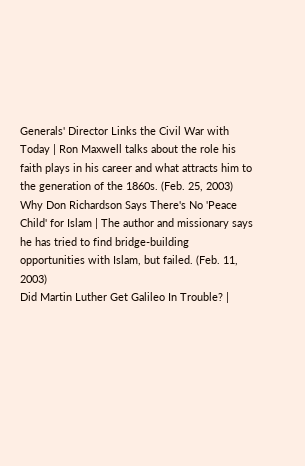Generals' Director Links the Civil War with Today | Ron Maxwell talks about the role his faith plays in his career and what attracts him to the generation of the 1860s. (Feb. 25, 2003)
Why Don Richardson Says There's No 'Peace Child' for Islam | The author and missionary says he has tried to find bridge-building opportunities with Islam, but failed. (Feb. 11, 2003)
Did Martin Luther Get Galileo In Trouble? |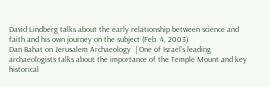David Lindberg talks about the early relationship between science and faith and his own journey on the subject (Feb. 4, 2003)
Dan Bahat on Jerusalem Archaeology  | One of Israel's leading archaeologists talks about the importance of the Temple Mount and key historical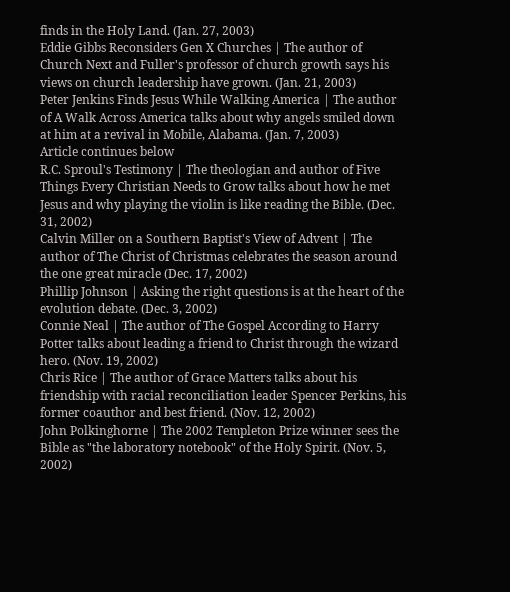finds in the Holy Land. (Jan. 27, 2003)
Eddie Gibbs Reconsiders Gen X Churches | The author of Church Next and Fuller's professor of church growth says his views on church leadership have grown. (Jan. 21, 2003)
Peter Jenkins Finds Jesus While Walking America | The author of A Walk Across America talks about why angels smiled down at him at a revival in Mobile, Alabama. (Jan. 7, 2003)
Article continues below
R.C. Sproul's Testimony | The theologian and author of Five Things Every Christian Needs to Grow talks about how he met Jesus and why playing the violin is like reading the Bible. (Dec. 31, 2002)
Calvin Miller on a Southern Baptist's View of Advent | The author of The Christ of Christmas celebrates the season around the one great miracle (Dec. 17, 2002)
Phillip Johnson | Asking the right questions is at the heart of the evolution debate. (Dec. 3, 2002)
Connie Neal | The author of The Gospel According to Harry Potter talks about leading a friend to Christ through the wizard hero. (Nov. 19, 2002)
Chris Rice | The author of Grace Matters talks about his friendship with racial reconciliation leader Spencer Perkins, his former coauthor and best friend. (Nov. 12, 2002)
John Polkinghorne | The 2002 Templeton Prize winner sees the Bible as "the laboratory notebook" of the Holy Spirit. (Nov. 5, 2002)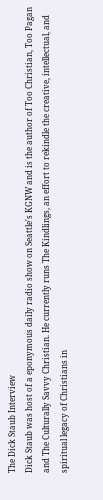The Dick Staub Interview
Dick Staub was host of a eponymous daily radio show on Seattle's KGNW and is the author of Too Christian, Too Pagan and The Culturally Savvy Christian. He currently runs The Kindlings, an effort to rekindle the creative, intellectual, and spiritual legacy of Christians in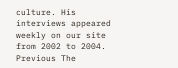culture. His interviews appeared weekly on our site from 2002 to 2004.
Previous The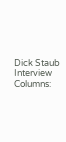Dick Staub Interview Columns: